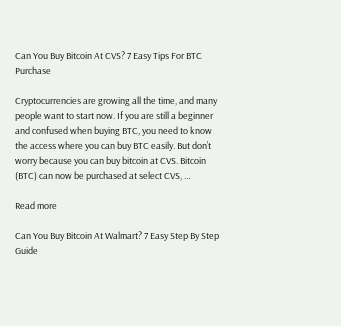Can You Buy Bitcoin At CVS? 7 Easy Tips For BTC Purchase

Cryptocurrencies are growing all the time, and many people want to start now. If you are still a beginner and confused when buying BTC, you need to know the access where you can buy BTC easily. But don’t worry because you can buy bitcoin at CVS. Bitcoin (BTC) can now be purchased at select CVS, …

Read more

Can You Buy Bitcoin At Walmart? 7 Easy Step By Step Guide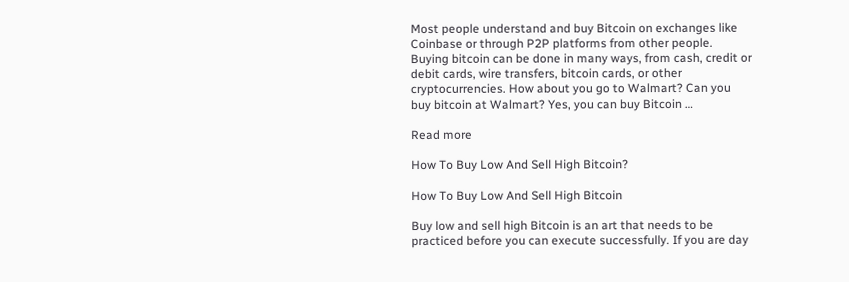Most people understand and buy Bitcoin on exchanges like Coinbase or through P2P platforms from other people. Buying bitcoin can be done in many ways, from cash, credit or debit cards, wire transfers, bitcoin cards, or other cryptocurrencies. How about you go to Walmart? Can you buy bitcoin at Walmart? Yes, you can buy Bitcoin …

Read more

How To Buy Low And Sell High Bitcoin?

How To Buy Low And Sell High Bitcoin

Buy low and sell high Bitcoin is an art that needs to be practiced before you can execute successfully. If you are day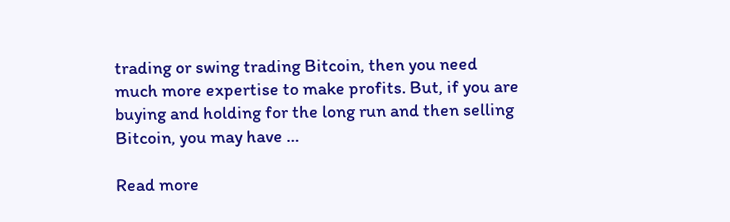trading or swing trading Bitcoin, then you need much more expertise to make profits. But, if you are buying and holding for the long run and then selling Bitcoin, you may have …

Read more